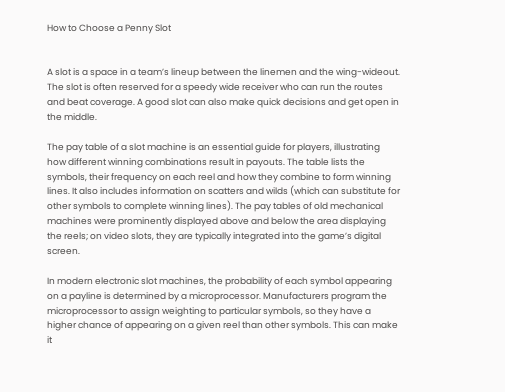How to Choose a Penny Slot


A slot is a space in a team’s lineup between the linemen and the wing-wideout. The slot is often reserved for a speedy wide receiver who can run the routes and beat coverage. A good slot can also make quick decisions and get open in the middle.

The pay table of a slot machine is an essential guide for players, illustrating how different winning combinations result in payouts. The table lists the symbols, their frequency on each reel and how they combine to form winning lines. It also includes information on scatters and wilds (which can substitute for other symbols to complete winning lines). The pay tables of old mechanical machines were prominently displayed above and below the area displaying the reels; on video slots, they are typically integrated into the game’s digital screen.

In modern electronic slot machines, the probability of each symbol appearing on a payline is determined by a microprocessor. Manufacturers program the microprocessor to assign weighting to particular symbols, so they have a higher chance of appearing on a given reel than other symbols. This can make it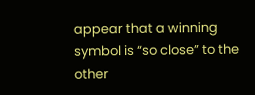appear that a winning symbol is “so close” to the other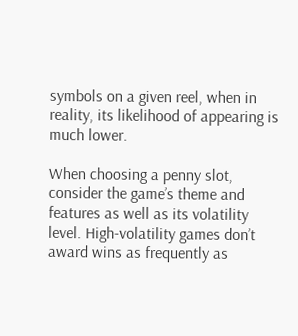symbols on a given reel, when in reality, its likelihood of appearing is much lower.

When choosing a penny slot, consider the game’s theme and features as well as its volatility level. High-volatility games don’t award wins as frequently as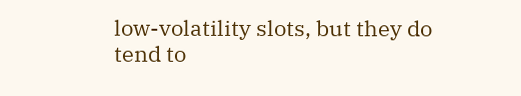low-volatility slots, but they do tend to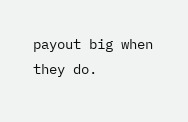payout big when they do.